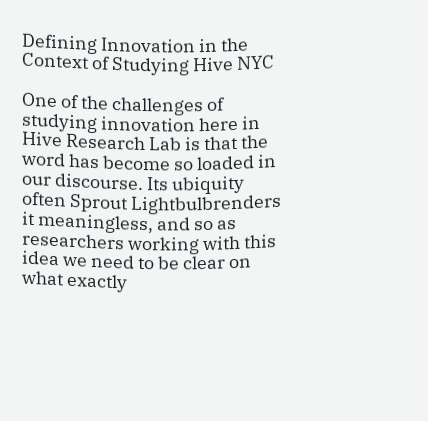Defining Innovation in the Context of Studying Hive NYC

One of the challenges of studying innovation here in Hive Research Lab is that the word has become so loaded in our discourse. Its ubiquity often Sprout Lightbulbrenders it meaningless, and so as researchers working with this idea we need to be clear on what exactly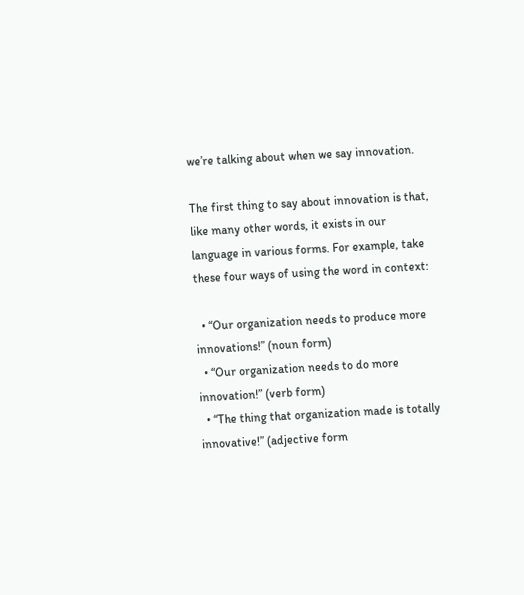we’re talking about when we say innovation.

The first thing to say about innovation is that, like many other words, it exists in our language in various forms. For example, take these four ways of using the word in context:

  • “Our organization needs to produce more innovations!” (noun form)
  • “Our organization needs to do more innovation!” (verb form)
  • “The thing that organization made is totally innovative!” (adjective form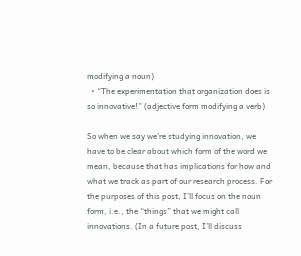modifying a noun)
  • “The experimentation that organization does is so innovative!” (adjective form modifying a verb)

So when we say we’re studying innovation, we have to be clear about which form of the word we mean, because that has implications for how and what we track as part of our research process. For the purposes of this post, I’ll focus on the noun form, i.e., the “things” that we might call innovations. (In a future post, I’ll discuss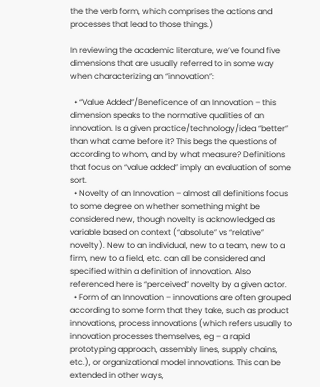the the verb form, which comprises the actions and processes that lead to those things.)

In reviewing the academic literature, we’ve found five dimensions that are usually referred to in some way when characterizing an “innovation”:

  • “Value Added”/Beneficence of an Innovation – this dimension speaks to the normative qualities of an innovation. Is a given practice/technology/idea “better” than what came before it? This begs the questions of according to whom, and by what measure? Definitions that focus on “value added” imply an evaluation of some sort.
  • Novelty of an Innovation – almost all definitions focus to some degree on whether something might be considered new, though novelty is acknowledged as variable based on context (“absolute” vs “relative” novelty). New to an individual, new to a team, new to a firm, new to a field, etc. can all be considered and specified within a definition of innovation. Also referenced here is “perceived” novelty by a given actor.
  • Form of an Innovation – innovations are often grouped according to some form that they take, such as product innovations, process innovations (which refers usually to innovation processes themselves, eg – a rapid prototyping approach, assembly lines, supply chains, etc.), or organizational model innovations. This can be extended in other ways,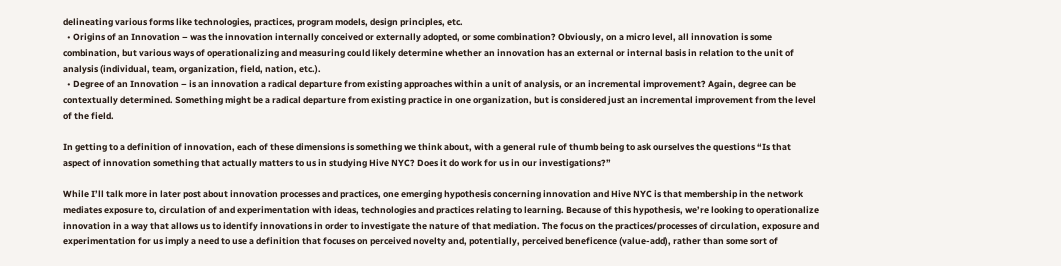delineating various forms like technologies, practices, program models, design principles, etc.
  • Origins of an Innovation – was the innovation internally conceived or externally adopted, or some combination? Obviously, on a micro level, all innovation is some combination, but various ways of operationalizing and measuring could likely determine whether an innovation has an external or internal basis in relation to the unit of analysis (individual, team, organization, field, nation, etc.).
  • Degree of an Innovation – is an innovation a radical departure from existing approaches within a unit of analysis, or an incremental improvement? Again, degree can be contextually determined. Something might be a radical departure from existing practice in one organization, but is considered just an incremental improvement from the level of the field.

In getting to a definition of innovation, each of these dimensions is something we think about, with a general rule of thumb being to ask ourselves the questions “Is that aspect of innovation something that actually matters to us in studying Hive NYC? Does it do work for us in our investigations?”

While I’ll talk more in later post about innovation processes and practices, one emerging hypothesis concerning innovation and Hive NYC is that membership in the network mediates exposure to, circulation of and experimentation with ideas, technologies and practices relating to learning. Because of this hypothesis, we’re looking to operationalize innovation in a way that allows us to identify innovations in order to investigate the nature of that mediation. The focus on the practices/processes of circulation, exposure and experimentation for us imply a need to use a definition that focuses on perceived novelty and, potentially, perceived beneficence (value-add), rather than some sort of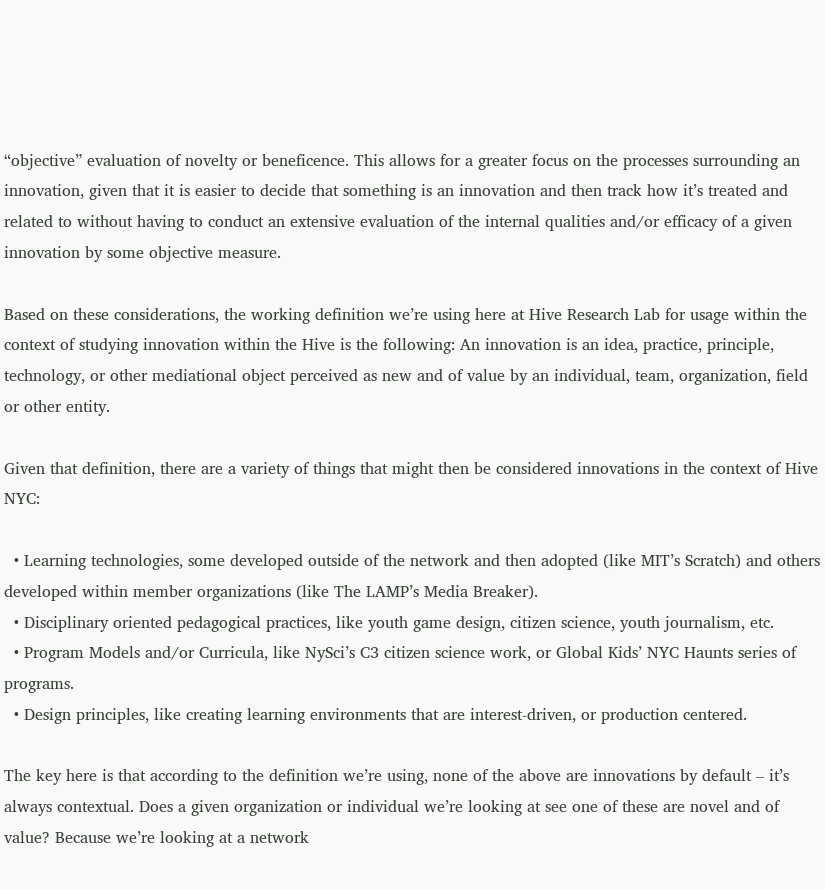“objective” evaluation of novelty or beneficence. This allows for a greater focus on the processes surrounding an innovation, given that it is easier to decide that something is an innovation and then track how it’s treated and related to without having to conduct an extensive evaluation of the internal qualities and/or efficacy of a given innovation by some objective measure.

Based on these considerations, the working definition we’re using here at Hive Research Lab for usage within the context of studying innovation within the Hive is the following: An innovation is an idea, practice, principle, technology, or other mediational object perceived as new and of value by an individual, team, organization, field or other entity.

Given that definition, there are a variety of things that might then be considered innovations in the context of Hive NYC:

  • Learning technologies, some developed outside of the network and then adopted (like MIT’s Scratch) and others developed within member organizations (like The LAMP’s Media Breaker).
  • Disciplinary oriented pedagogical practices, like youth game design, citizen science, youth journalism, etc.
  • Program Models and/or Curricula, like NySci’s C3 citizen science work, or Global Kids’ NYC Haunts series of programs.
  • Design principles, like creating learning environments that are interest-driven, or production centered.

The key here is that according to the definition we’re using, none of the above are innovations by default – it’s always contextual. Does a given organization or individual we’re looking at see one of these are novel and of value? Because we’re looking at a network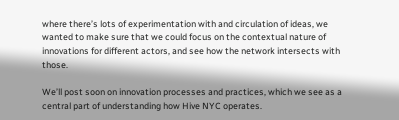where there’s lots of experimentation with and circulation of ideas, we wanted to make sure that we could focus on the contextual nature of innovations for different actors, and see how the network intersects with those.

We’ll post soon on innovation processes and practices, which we see as a central part of understanding how Hive NYC operates.